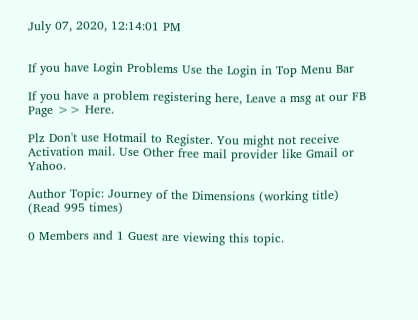July 07, 2020, 12:14:01 PM


If you have Login Problems Use the Login in Top Menu Bar

If you have a problem registering here, Leave a msg at our FB Page >> Here.

Plz Don't use Hotmail to Register. You might not receive Activation mail. Use Other free mail provider like Gmail or Yahoo.

Author Topic: Journey of the Dimensions (working title)  (Read 995 times)

0 Members and 1 Guest are viewing this topic.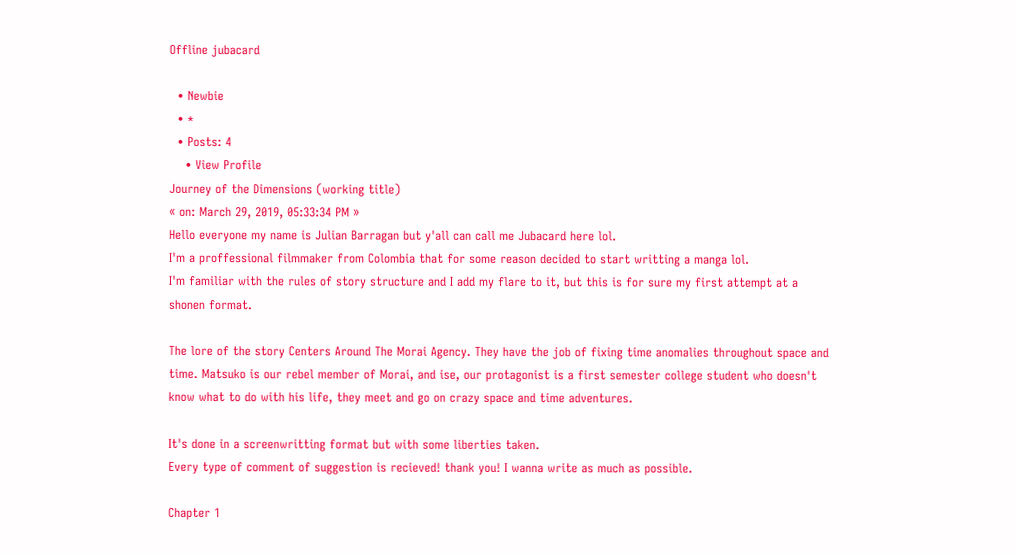Offline jubacard

  • Newbie
  • *
  • Posts: 4
    • View Profile
Journey of the Dimensions (working title)
« on: March 29, 2019, 05:33:34 PM »
Hello everyone my name is Julian Barragan but y'all can call me Jubacard here lol.
I'm a proffessional filmmaker from Colombia that for some reason decided to start writting a manga lol.
I'm familiar with the rules of story structure and I add my flare to it, but this is for sure my first attempt at a shonen format.

The lore of the story Centers Around The Morai Agency. They have the job of fixing time anomalies throughout space and time. Matsuko is our rebel member of Morai, and ise, our protagonist is a first semester college student who doesn't know what to do with his life, they meet and go on crazy space and time adventures.

It's done in a screenwritting format but with some liberties taken.
Every type of comment of suggestion is recieved! thank you! I wanna write as much as possible.

Chapter 1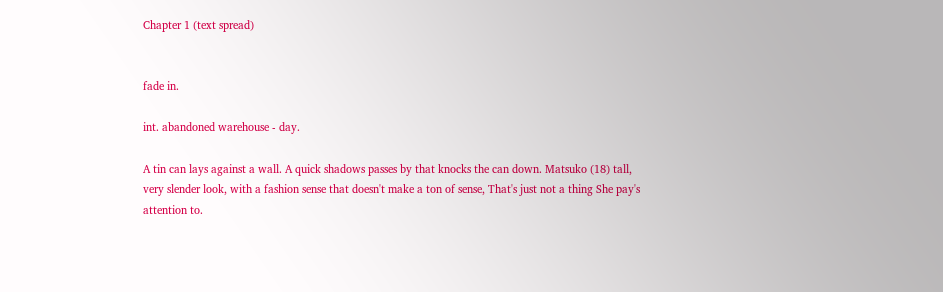Chapter 1 (text spread)


fade in.

int. abandoned warehouse - day.

A tin can lays against a wall. A quick shadows passes by that knocks the can down. Matsuko (18) tall, very slender look, with a fashion sense that doesn't make a ton of sense, That's just not a thing She pay's attention to.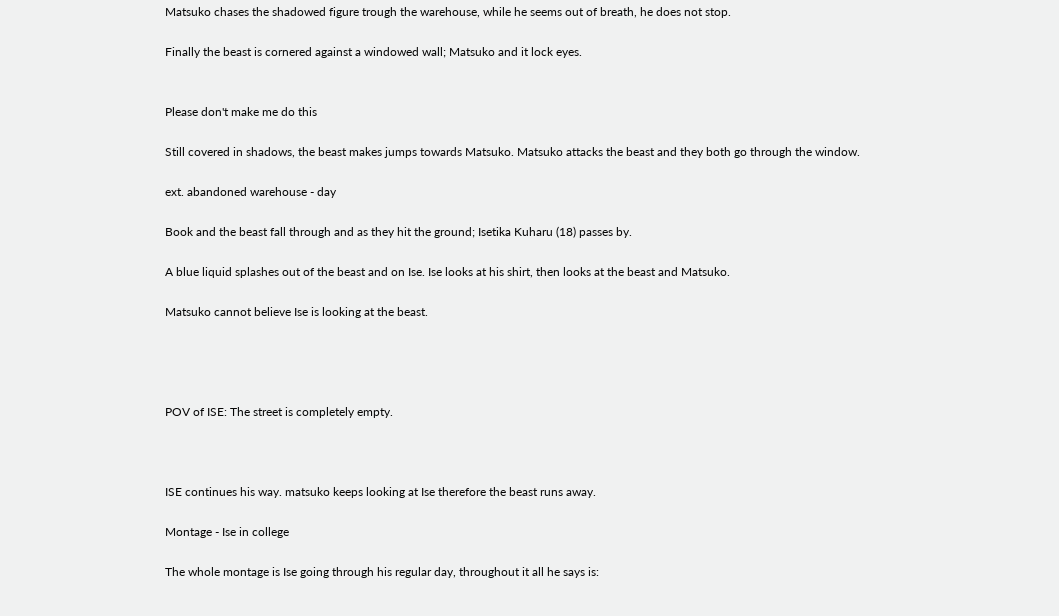Matsuko chases the shadowed figure trough the warehouse, while he seems out of breath, he does not stop.

Finally the beast is cornered against a windowed wall; Matsuko and it lock eyes.


Please don't make me do this

Still covered in shadows, the beast makes jumps towards Matsuko. Matsuko attacks the beast and they both go through the window.

ext. abandoned warehouse - day

Book and the beast fall through and as they hit the ground; Isetika Kuharu (18) passes by.

A blue liquid splashes out of the beast and on Ise. Ise looks at his shirt, then looks at the beast and Matsuko.

Matsuko cannot believe Ise is looking at the beast.




POV of ISE: The street is completely empty.



ISE continues his way. matsuko keeps looking at Ise therefore the beast runs away.

Montage - Ise in college

The whole montage is Ise going through his regular day, throughout it all he says is: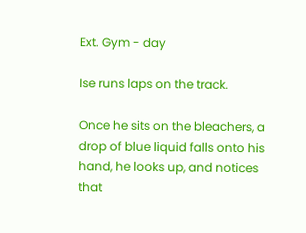Ext. Gym - day

Ise runs laps on the track.

Once he sits on the bleachers, a drop of blue liquid falls onto his hand, he looks up, and notices that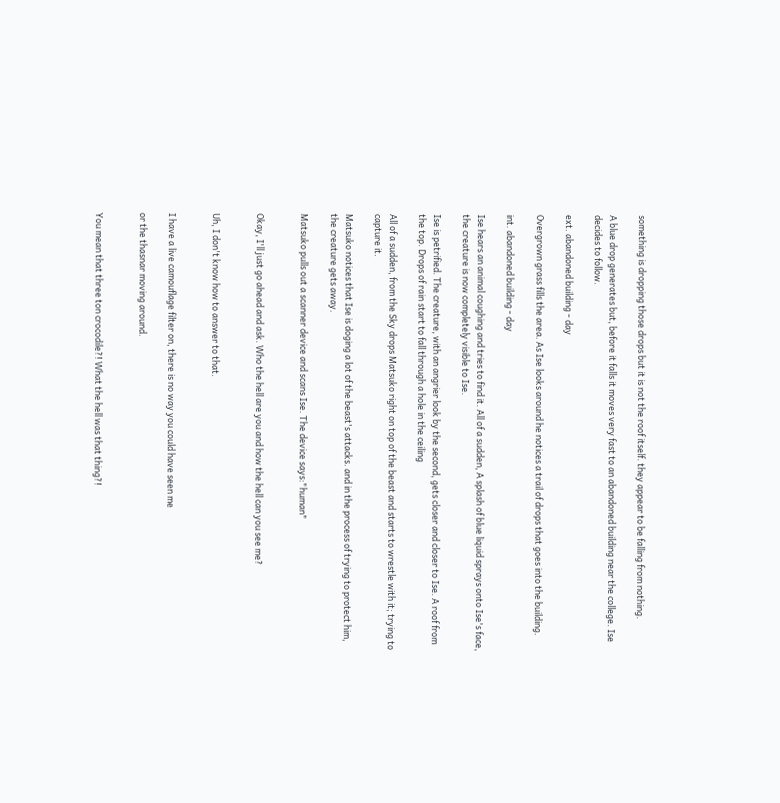something is dropping those drops but it is not the roof itself. they appear to be falling from nothing.

A blue drop generates but, before it falls it moves very fast to an abandoned building near the college. Ise decides to follow.

ext. abandoned building - day

Overgrown grass fills the area. As Ise looks around he notices a trail of drops that goes into the building.

int. abandoned building - day

Ise hears an animal coughing and tries to find it. All of a sudden, A splash of blue liquid sprays onto Ise's face, the creature is now completely visible to Ise.

Ise is petrified. The creature, with an angrier look by the second, gets closer and closer to Ise. A roof from the top. Drops of rain start to fall through a hole in the ceiling

All of a sudden, from the Sky drops Matsuko right on top of the beast and starts to wrestle with it; trying to capture it.

Matsuko notices that Ise is doging a lot of the beast's attacks. and in the process of trying to protect him, the creature gets away.

Matsuko pulls out a scanner device and scans Ise. The device says:"human"


Okay, I'll just go ahead and ask. Who the hell are you and how the hell can you see me?


Uh, I don't know how to answer to that.


I have a live camouflage filter on, there is no way you could have seen me

or the thasnar moving around.


You mean that three ton crocodile?! What the hell was that thing?!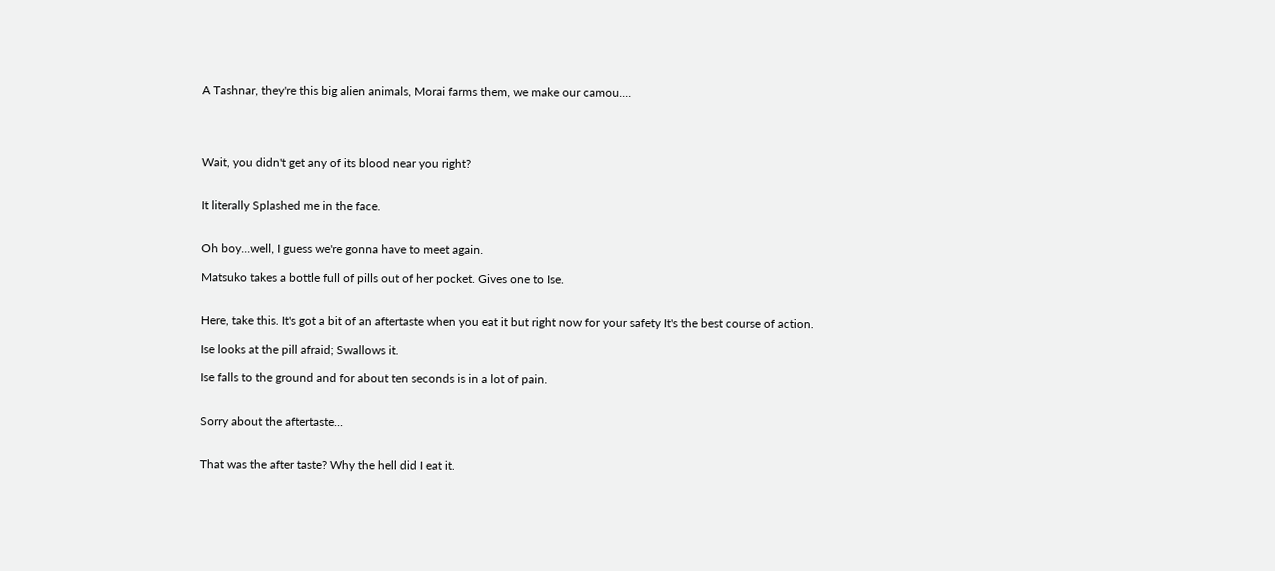A Tashnar, they're this big alien animals, Morai farms them, we make our camou....




Wait, you didn't get any of its blood near you right?


It literally Splashed me in the face.


Oh boy...well, I guess we're gonna have to meet again.

Matsuko takes a bottle full of pills out of her pocket. Gives one to Ise.


Here, take this. It's got a bit of an aftertaste when you eat it but right now for your safety It's the best course of action.

Ise looks at the pill afraid; Swallows it.

Ise falls to the ground and for about ten seconds is in a lot of pain.


Sorry about the aftertaste...


That was the after taste? Why the hell did I eat it.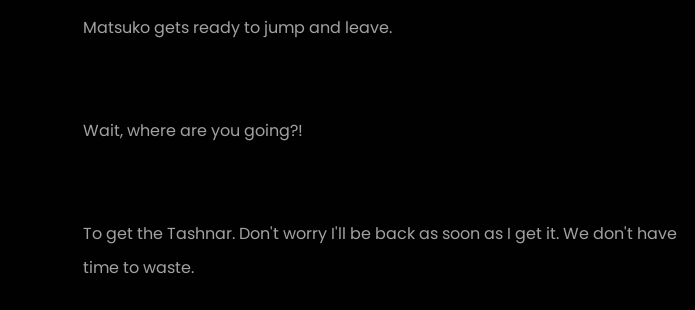Matsuko gets ready to jump and leave.


Wait, where are you going?!


To get the Tashnar. Don't worry I'll be back as soon as I get it. We don't have time to waste.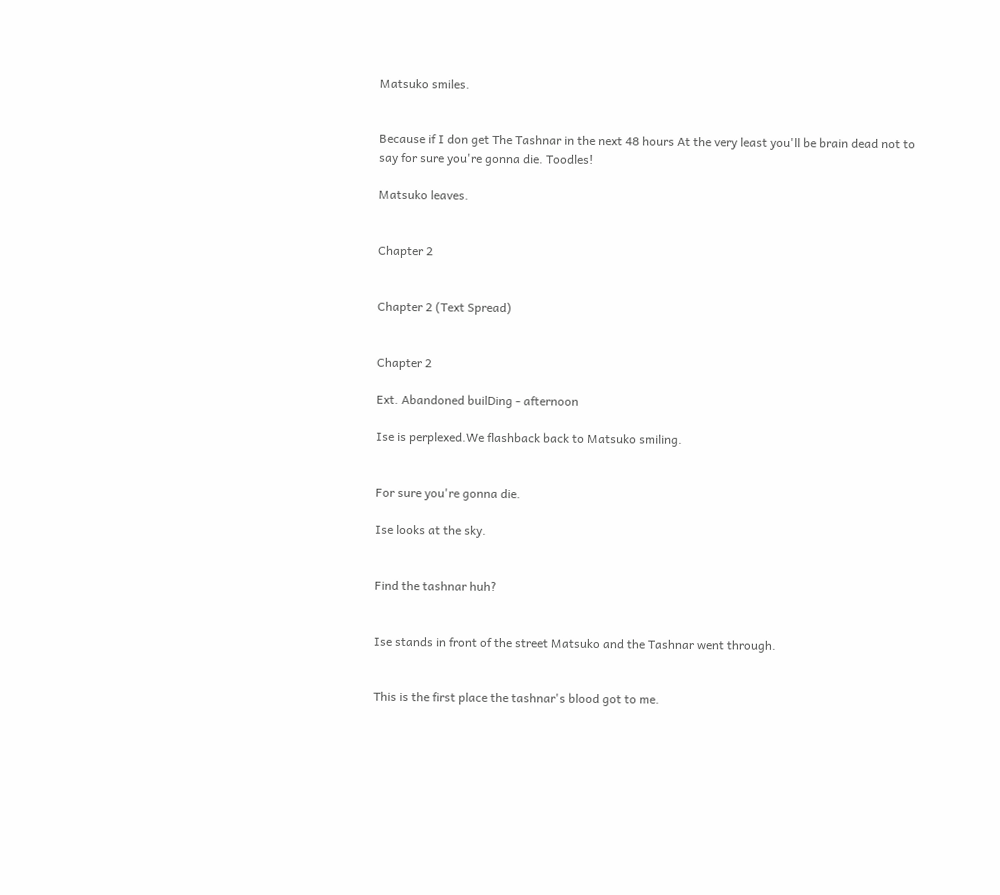Matsuko smiles.


Because if I don get The Tashnar in the next 48 hours At the very least you'll be brain dead not to say for sure you're gonna die. Toodles!

Matsuko leaves.


Chapter 2


Chapter 2 (Text Spread)


Chapter 2

Ext. Abandoned builDing - afternoon

Ise is perplexed.We flashback back to Matsuko smiling.


For sure you're gonna die.

Ise looks at the sky.


Find the tashnar huh?


Ise stands in front of the street Matsuko and the Tashnar went through.


This is the first place the tashnar's blood got to me.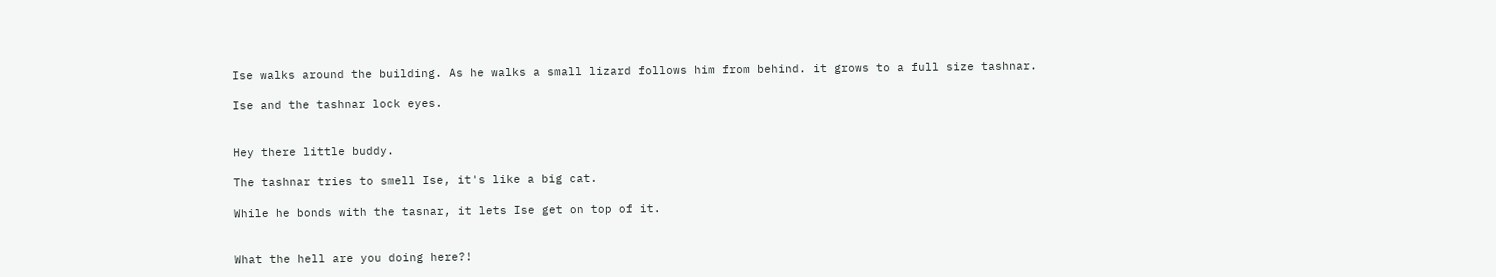Ise walks around the building. As he walks a small lizard follows him from behind. it grows to a full size tashnar.

Ise and the tashnar lock eyes.


Hey there little buddy.

The tashnar tries to smell Ise, it's like a big cat.

While he bonds with the tasnar, it lets Ise get on top of it.


What the hell are you doing here?!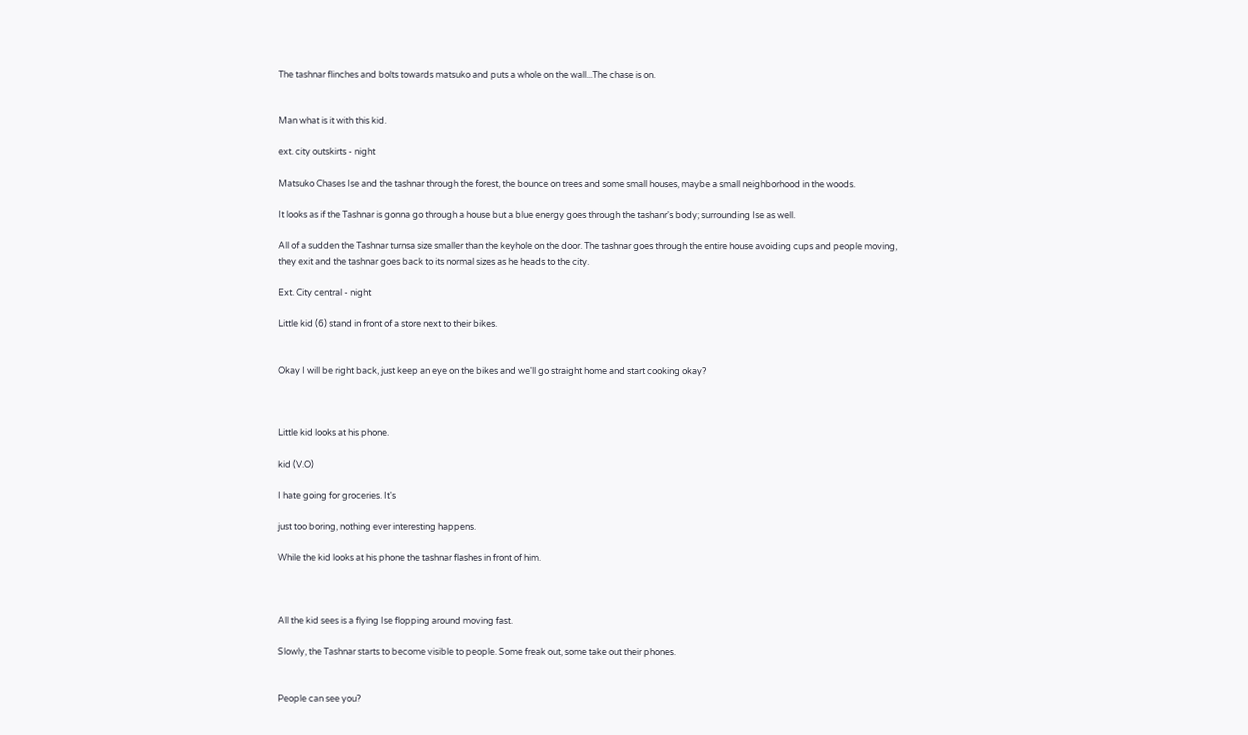The tashnar flinches and bolts towards matsuko and puts a whole on the wall...The chase is on.


Man what is it with this kid.

ext. city outskirts - night

Matsuko Chases Ise and the tashnar through the forest, the bounce on trees and some small houses, maybe a small neighborhood in the woods.

It looks as if the Tashnar is gonna go through a house but a blue energy goes through the tashanr's body; surrounding Ise as well.

All of a sudden the Tashnar turnsa size smaller than the keyhole on the door. The tashnar goes through the entire house avoiding cups and people moving, they exit and the tashnar goes back to its normal sizes as he heads to the city.

Ext. City central - night

Little kid (6) stand in front of a store next to their bikes.


Okay I will be right back, just keep an eye on the bikes and we'll go straight home and start cooking okay?



Little kid looks at his phone.

kid (V.O)

I hate going for groceries. It's

just too boring, nothing ever interesting happens.

While the kid looks at his phone the tashnar flashes in front of him.



All the kid sees is a flying Ise flopping around moving fast.

Slowly, the Tashnar starts to become visible to people. Some freak out, some take out their phones.


People can see you?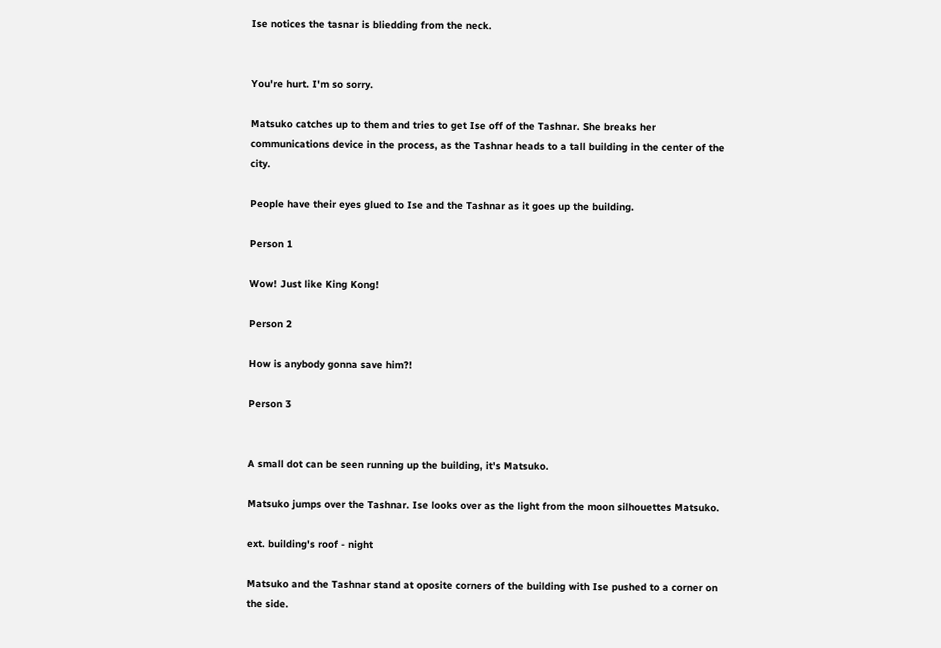Ise notices the tasnar is bliedding from the neck.


You're hurt. I'm so sorry.

Matsuko catches up to them and tries to get Ise off of the Tashnar. She breaks her communications device in the process, as the Tashnar heads to a tall building in the center of the city.

People have their eyes glued to Ise and the Tashnar as it goes up the building.

Person 1

Wow! Just like King Kong!

Person 2

How is anybody gonna save him?!

Person 3


A small dot can be seen running up the building, it's Matsuko.

Matsuko jumps over the Tashnar. Ise looks over as the light from the moon silhouettes Matsuko.

ext. building's roof - night

Matsuko and the Tashnar stand at oposite corners of the building with Ise pushed to a corner on the side.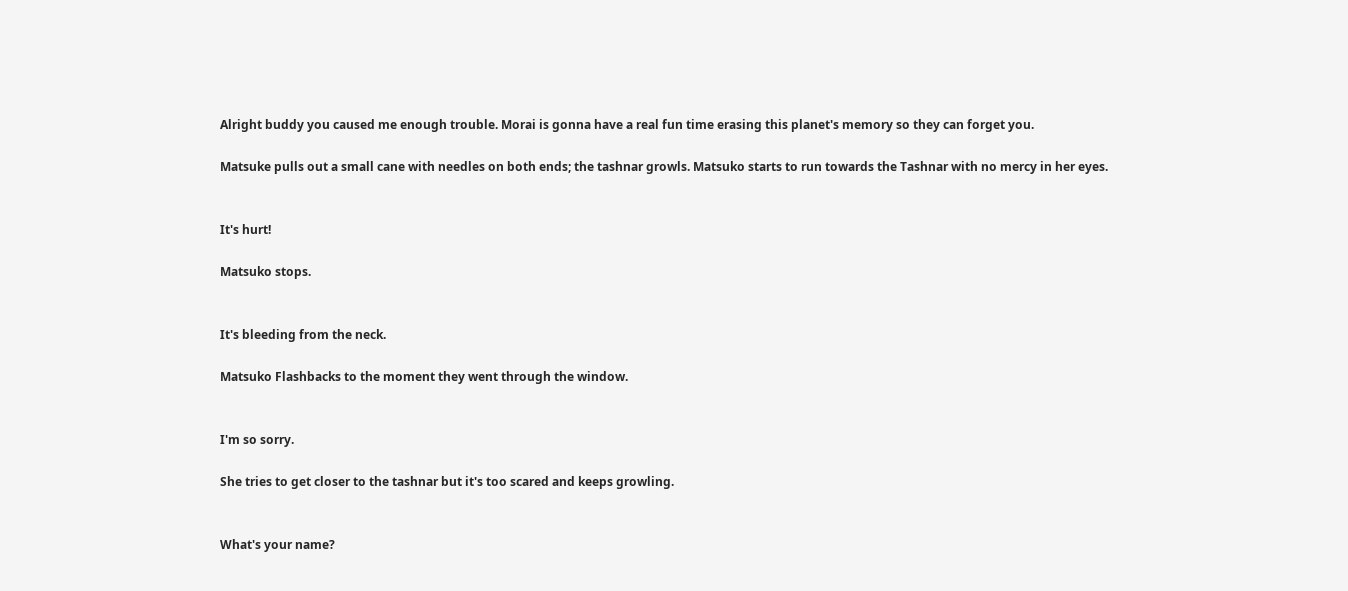Alright buddy you caused me enough trouble. Morai is gonna have a real fun time erasing this planet's memory so they can forget you.

Matsuke pulls out a small cane with needles on both ends; the tashnar growls. Matsuko starts to run towards the Tashnar with no mercy in her eyes.


It's hurt!

Matsuko stops.


It's bleeding from the neck.

Matsuko Flashbacks to the moment they went through the window.


I'm so sorry.

She tries to get closer to the tashnar but it's too scared and keeps growling.


What's your name?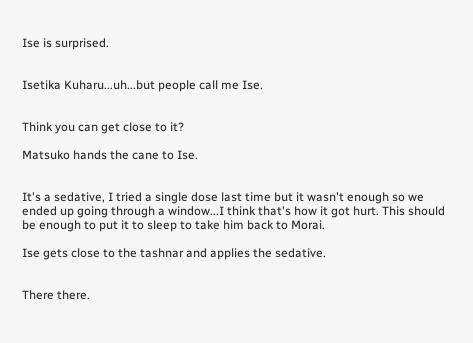Ise is surprised.


Isetika Kuharu...uh...but people call me Ise.


Think you can get close to it?

Matsuko hands the cane to Ise.


It's a sedative, I tried a single dose last time but it wasn't enough so we ended up going through a window...I think that's how it got hurt. This should be enough to put it to sleep to take him back to Morai.

Ise gets close to the tashnar and applies the sedative.


There there.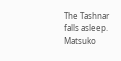The Tashnar falls asleep. Matsuko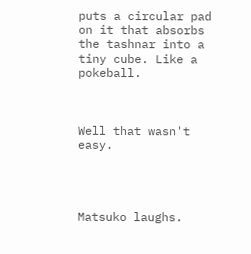puts a circular pad on it that absorbs the tashnar into a tiny cube. Like a pokeball.



Well that wasn't easy.




Matsuko laughs.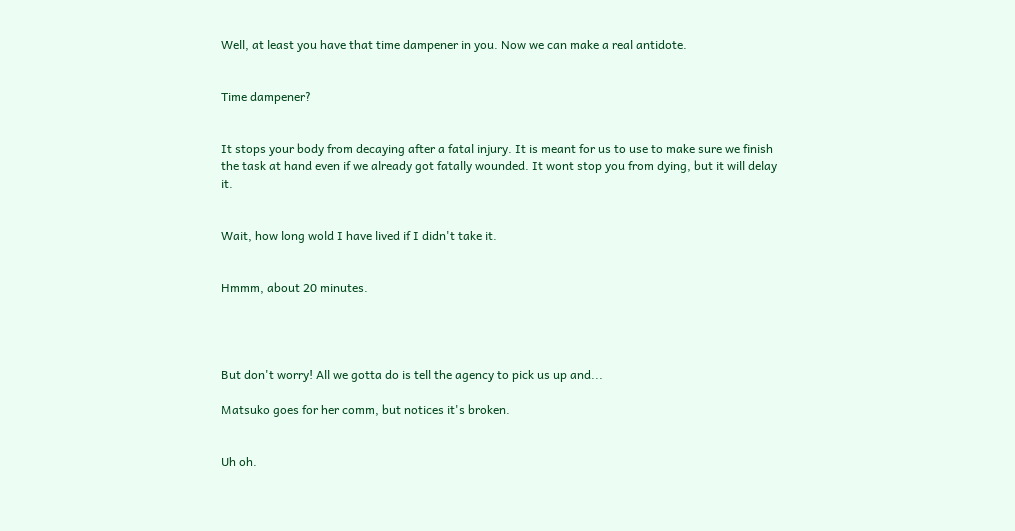Well, at least you have that time dampener in you. Now we can make a real antidote.


Time dampener?


It stops your body from decaying after a fatal injury. It is meant for us to use to make sure we finish the task at hand even if we already got fatally wounded. It wont stop you from dying, but it will delay it.


Wait, how long wold I have lived if I didn't take it.


Hmmm, about 20 minutes.




But don't worry! All we gotta do is tell the agency to pick us up and...

Matsuko goes for her comm, but notices it's broken.


Uh oh.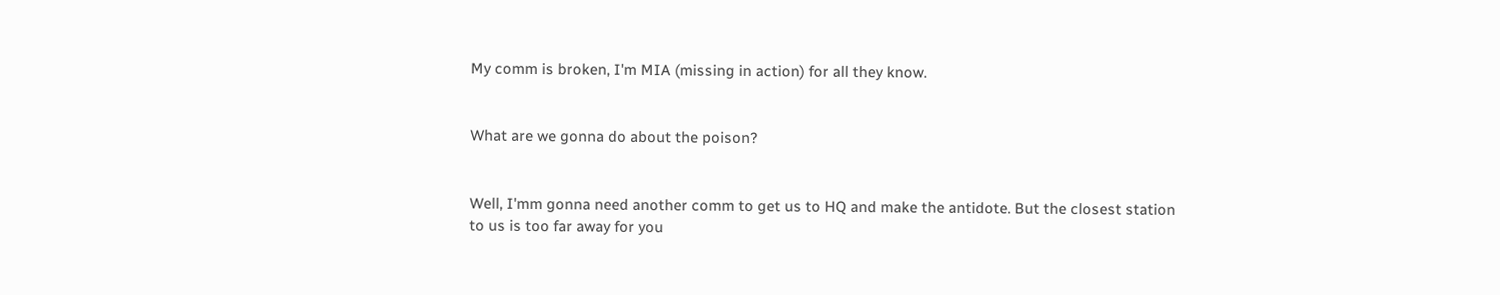My comm is broken, I'm MIA (missing in action) for all they know.


What are we gonna do about the poison?


Well, I'mm gonna need another comm to get us to HQ and make the antidote. But the closest station to us is too far away for you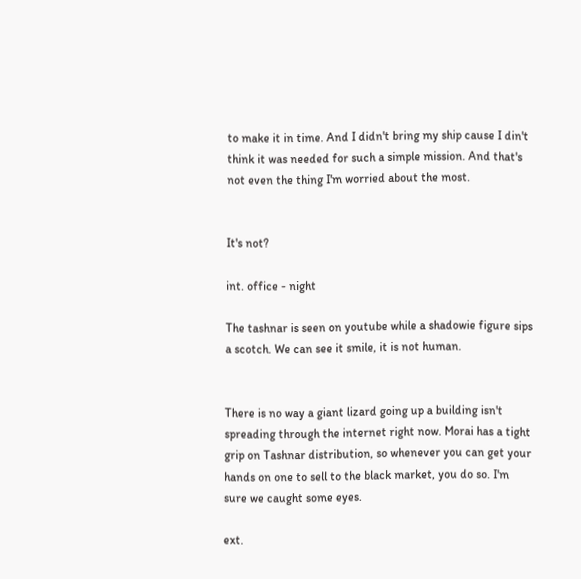to make it in time. And I didn't bring my ship cause I din't think it was needed for such a simple mission. And that's not even the thing I'm worried about the most.


It's not?

int. office - night

The tashnar is seen on youtube while a shadowie figure sips a scotch. We can see it smile, it is not human.


There is no way a giant lizard going up a building isn't spreading through the internet right now. Morai has a tight grip on Tashnar distribution, so whenever you can get your hands on one to sell to the black market, you do so. I'm sure we caught some eyes.

ext.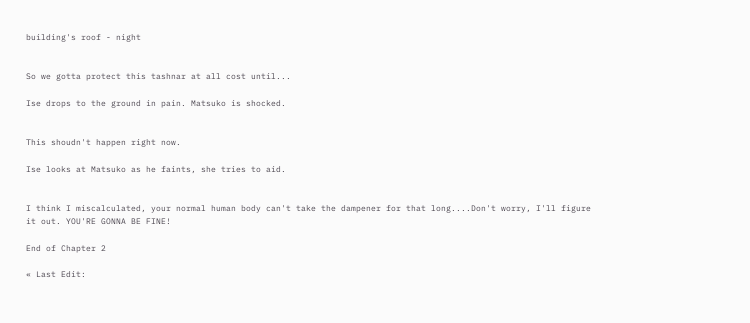building's roof - night


So we gotta protect this tashnar at all cost until...

Ise drops to the ground in pain. Matsuko is shocked.


This shoudn't happen right now.

Ise looks at Matsuko as he faints, she tries to aid.


I think I miscalculated, your normal human body can't take the dampener for that long....Don't worry, I'll figure it out. YOU'RE GONNA BE FINE!

End of Chapter 2

« Last Edit: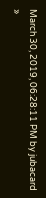March 30, 2019, 06:28:11 PM by jubacard »